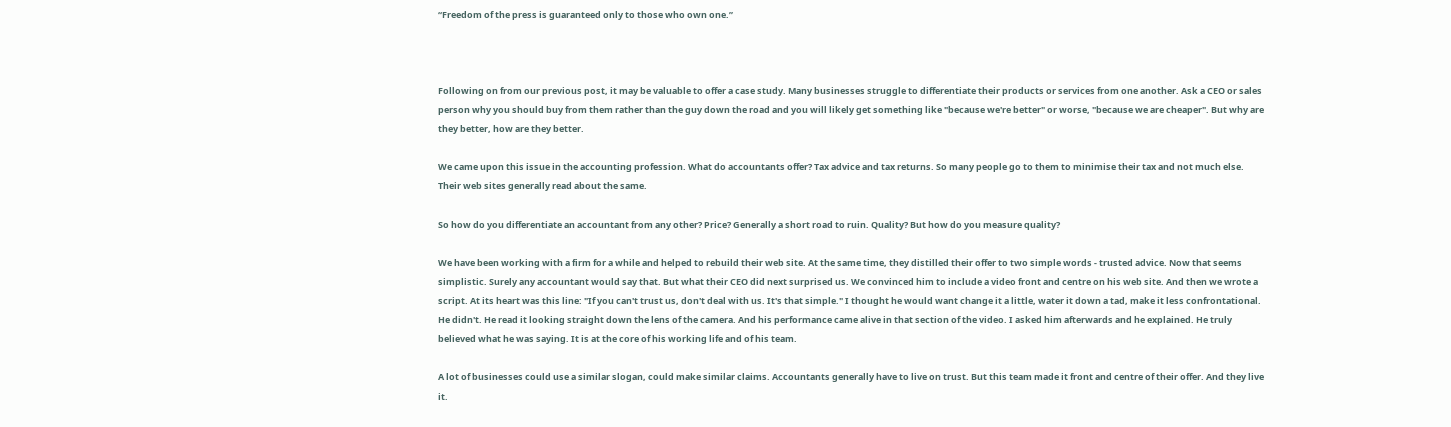“Freedom of the press is guaranteed only to those who own one.”



Following on from our previous post, it may be valuable to offer a case study. Many businesses struggle to differentiate their products or services from one another. Ask a CEO or sales person why you should buy from them rather than the guy down the road and you will likely get something like "because we're better" or worse, "because we are cheaper". But why are they better, how are they better.

We came upon this issue in the accounting profession. What do accountants offer? Tax advice and tax returns. So many people go to them to minimise their tax and not much else. Their web sites generally read about the same.

So how do you differentiate an accountant from any other? Price? Generally a short road to ruin. Quality? But how do you measure quality?

We have been working with a firm for a while and helped to rebuild their web site. At the same time, they distilled their offer to two simple words - trusted advice. Now that seems simplistic. Surely any accountant would say that. But what their CEO did next surprised us. We convinced him to include a video front and centre on his web site. And then we wrote a script. At its heart was this line: "If you can't trust us, don't deal with us. It's that simple." I thought he would want change it a little, water it down a tad, make it less confrontational. He didn't. He read it looking straight down the lens of the camera. And his performance came alive in that section of the video. I asked him afterwards and he explained. He truly believed what he was saying. It is at the core of his working life and of his team.

A lot of businesses could use a similar slogan, could make similar claims. Accountants generally have to live on trust. But this team made it front and centre of their offer. And they live it.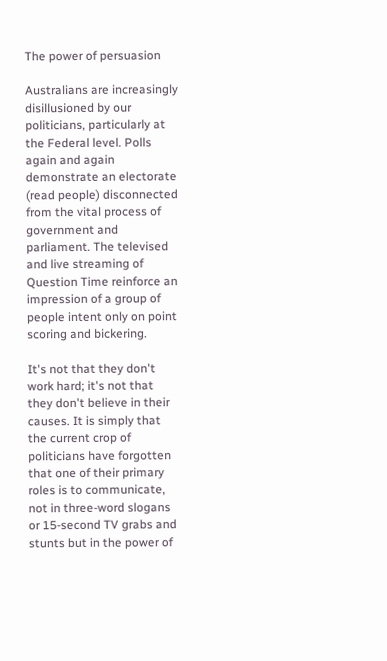The power of persuasion

Australians are increasingly disillusioned by our politicians, particularly at the Federal level. Polls again and again demonstrate an electorate (read people) disconnected from the vital process of government and parliament. The televised and live streaming of Question Time reinforce an impression of a group of people intent only on point scoring and bickering.

It's not that they don't work hard; it's not that they don't believe in their causes. It is simply that the current crop of politicians have forgotten that one of their primary roles is to communicate, not in three-word slogans or 15-second TV grabs and stunts but in the power of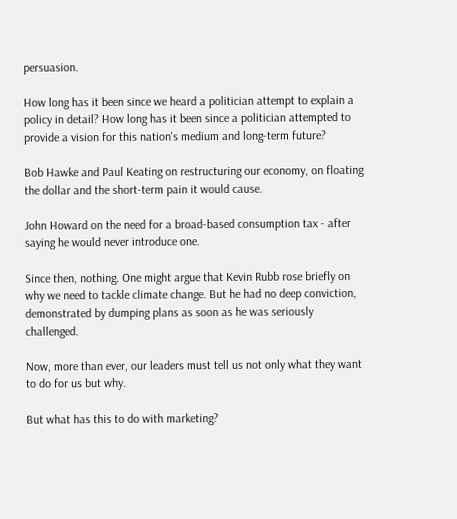persuasion.

How long has it been since we heard a politician attempt to explain a policy in detail? How long has it been since a politician attempted to provide a vision for this nation's medium and long-term future?

Bob Hawke and Paul Keating on restructuring our economy, on floating the dollar and the short-term pain it would cause.

John Howard on the need for a broad-based consumption tax - after saying he would never introduce one.

Since then, nothing. One might argue that Kevin Rubb rose briefly on why we need to tackle climate change. But he had no deep conviction, demonstrated by dumping plans as soon as he was seriously challenged.

Now, more than ever, our leaders must tell us not only what they want to do for us but why.

But what has this to do with marketing?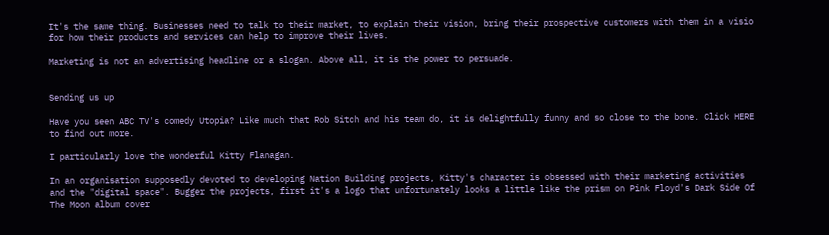It's the same thing. Businesses need to talk to their market, to explain their vision, bring their prospective customers with them in a visio for how their products and services can help to improve their lives.

Marketing is not an advertising headline or a slogan. Above all, it is the power to persuade.


Sending us up

Have you seen ABC TV's comedy Utopia? Like much that Rob Sitch and his team do, it is delightfully funny and so close to the bone. Click HERE to find out more.

I particularly love the wonderful Kitty Flanagan.

In an organisation supposedly devoted to developing Nation Building projects, Kitty's character is obsessed with their marketing activities and the "digital space". Bugger the projects, first it's a logo that unfortunately looks a little like the prism on Pink Floyd's Dark Side Of The Moon album cover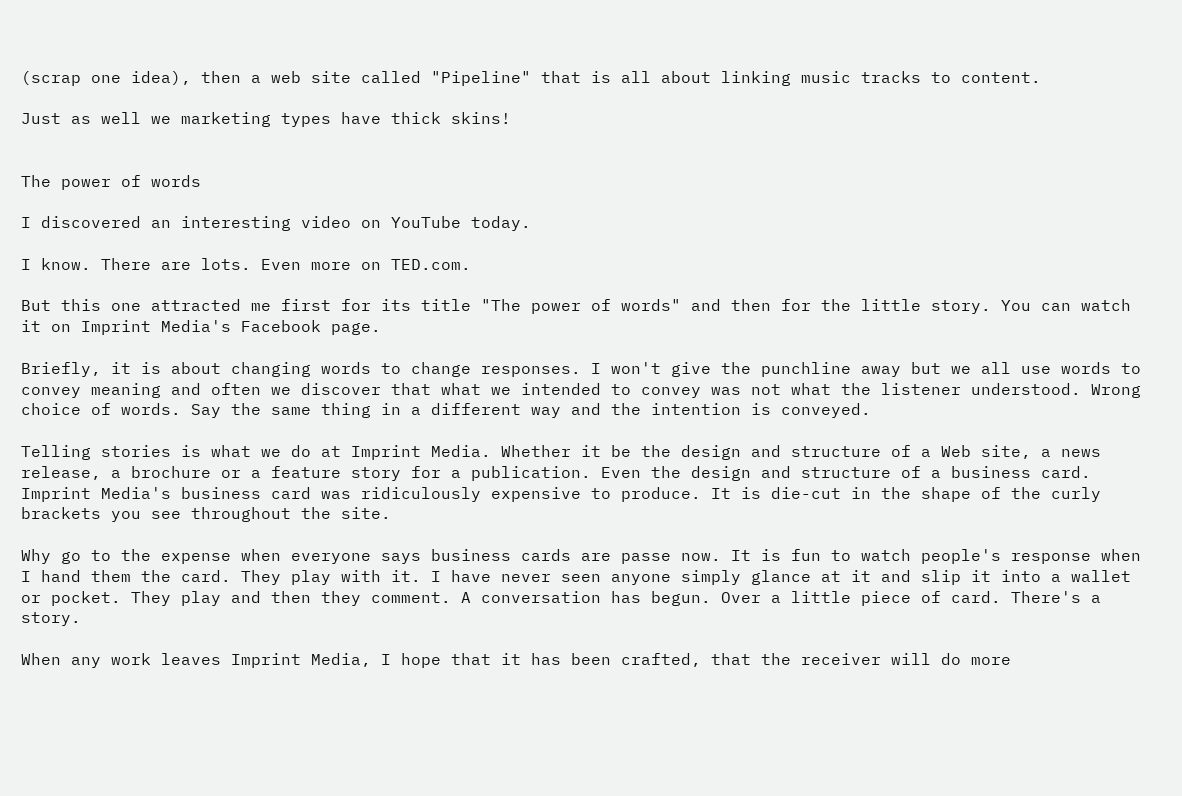(scrap one idea), then a web site called "Pipeline" that is all about linking music tracks to content.

Just as well we marketing types have thick skins!


The power of words

I discovered an interesting video on YouTube today.

I know. There are lots. Even more on TED.com.

But this one attracted me first for its title "The power of words" and then for the little story. You can watch it on Imprint Media's Facebook page.

Briefly, it is about changing words to change responses. I won't give the punchline away but we all use words to convey meaning and often we discover that what we intended to convey was not what the listener understood. Wrong choice of words. Say the same thing in a different way and the intention is conveyed.

Telling stories is what we do at Imprint Media. Whether it be the design and structure of a Web site, a news release, a brochure or a feature story for a publication. Even the design and structure of a business card. Imprint Media's business card was ridiculously expensive to produce. It is die-cut in the shape of the curly brackets you see throughout the site.

Why go to the expense when everyone says business cards are passe now. It is fun to watch people's response when I hand them the card. They play with it. I have never seen anyone simply glance at it and slip it into a wallet or pocket. They play and then they comment. A conversation has begun. Over a little piece of card. There's a story.

When any work leaves Imprint Media, I hope that it has been crafted, that the receiver will do more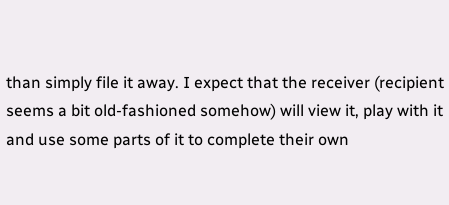than simply file it away. I expect that the receiver (recipient seems a bit old-fashioned somehow) will view it, play with it and use some parts of it to complete their own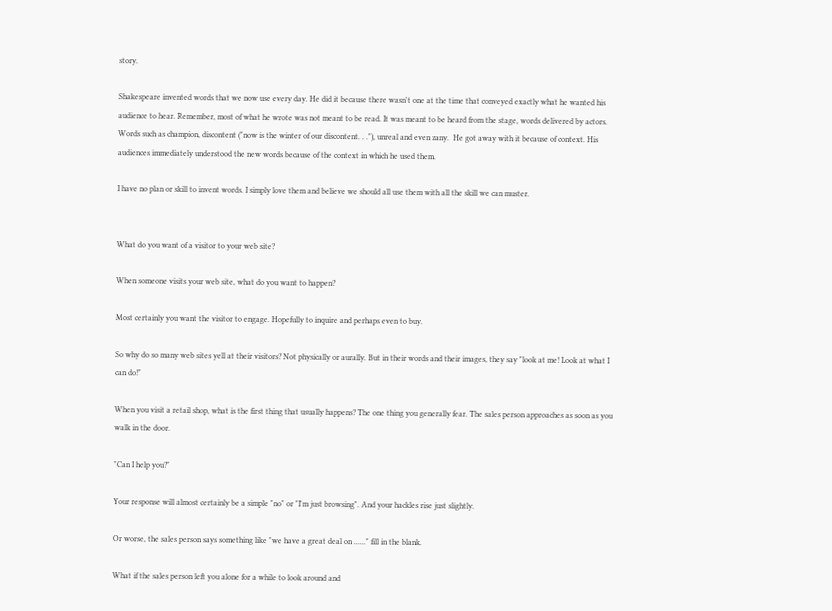story.

Shakespeare invented words that we now use every day. He did it because there wasn't one at the time that conveyed exactly what he wanted his audience to hear. Remember, most of what he wrote was not meant to be read. It was meant to be heard from the stage, words delivered by actors. Words such as champion, discontent ("now is the winter of our discontent. . ."), unreal and even zany.  He got away with it because of context. His audiences immediately understood the new words because of the context in which he used them.

I have no plan or skill to invent words. I simply love them and believe we should all use them with all the skill we can muster.


What do you want of a visitor to your web site?

When someone visits your web site, what do you want to happen?

Most certainly you want the visitor to engage. Hopefully to inquire and perhaps even to buy.

So why do so many web sites yell at their visitors? Not physically or aurally. But in their words and their images, they say "look at me! Look at what I can do!"

When you visit a retail shop, what is the first thing that usually happens? The one thing you generally fear. The sales person approaches as soon as you walk in the door.

"Can I help you?"

Your response will almost certainly be a simple "no" or "I'm just browsing". And your hackles rise just slightly.

Or worse, the sales person says something like "we have a great deal on ......" fill in the blank.

What if the sales person left you alone for a while to look around and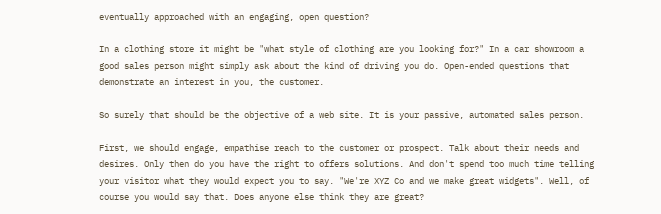eventually approached with an engaging, open question?

In a clothing store it might be "what style of clothing are you looking for?" In a car showroom a good sales person might simply ask about the kind of driving you do. Open-ended questions that demonstrate an interest in you, the customer.

So surely that should be the objective of a web site. It is your passive, automated sales person.

First, we should engage, empathise reach to the customer or prospect. Talk about their needs and desires. Only then do you have the right to offers solutions. And don't spend too much time telling your visitor what they would expect you to say. "We're XYZ Co and we make great widgets". Well, of course you would say that. Does anyone else think they are great?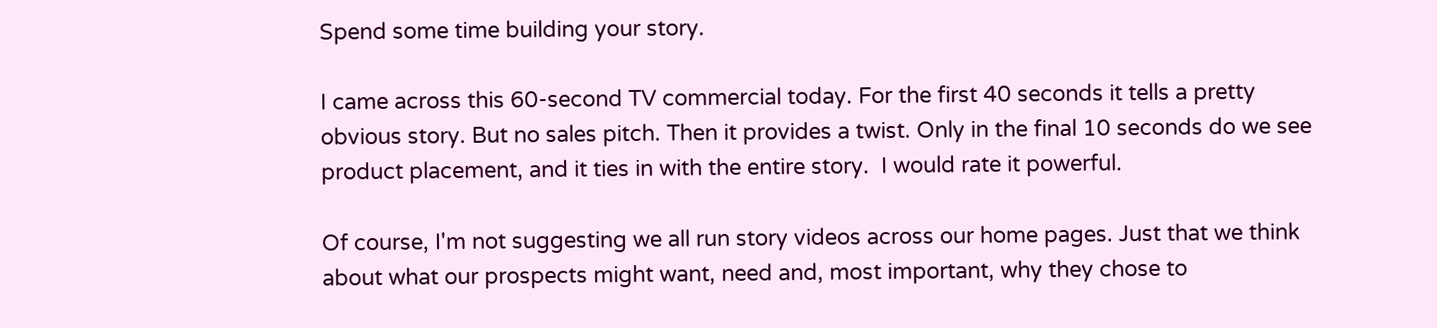Spend some time building your story.

I came across this 60-second TV commercial today. For the first 40 seconds it tells a pretty obvious story. But no sales pitch. Then it provides a twist. Only in the final 10 seconds do we see product placement, and it ties in with the entire story.  I would rate it powerful.

Of course, I'm not suggesting we all run story videos across our home pages. Just that we think about what our prospects might want, need and, most important, why they chose to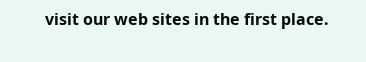visit our web sites in the first place.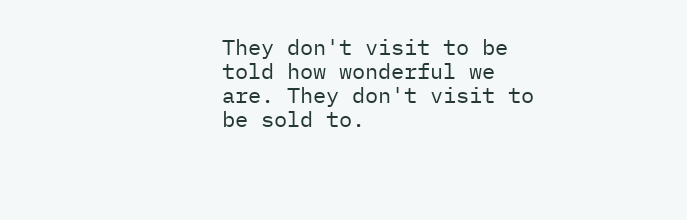They don't visit to be told how wonderful we are. They don't visit to be sold to.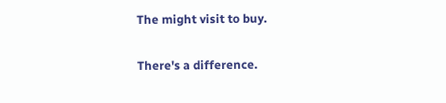The might visit to buy.

There's a difference.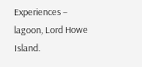Experiences – lagoon, Lord Howe Island.